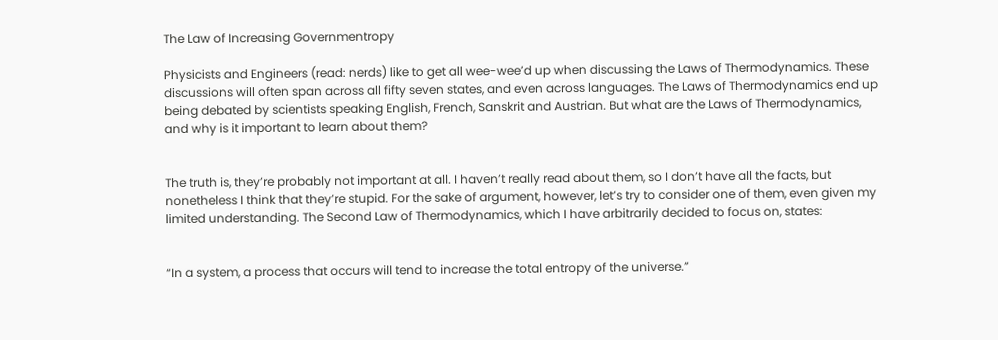The Law of Increasing Governmentropy

Physicists and Engineers (read: nerds) like to get all wee-wee’d up when discussing the Laws of Thermodynamics. These discussions will often span across all fifty seven states, and even across languages. The Laws of Thermodynamics end up being debated by scientists speaking English, French, Sanskrit and Austrian. But what are the Laws of Thermodynamics, and why is it important to learn about them?


The truth is, they’re probably not important at all. I haven’t really read about them, so I don’t have all the facts, but nonetheless I think that they’re stupid. For the sake of argument, however, let’s try to consider one of them, even given my limited understanding. The Second Law of Thermodynamics, which I have arbitrarily decided to focus on, states:


“In a system, a process that occurs will tend to increase the total entropy of the universe.”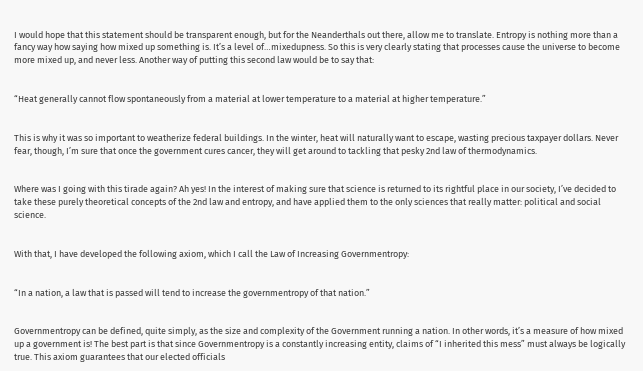I would hope that this statement should be transparent enough, but for the Neanderthals out there, allow me to translate. Entropy is nothing more than a fancy way how saying how mixed up something is. It’s a level of…mixedupness. So this is very clearly stating that processes cause the universe to become more mixed up, and never less. Another way of putting this second law would be to say that:


“Heat generally cannot flow spontaneously from a material at lower temperature to a material at higher temperature.”


This is why it was so important to weatherize federal buildings. In the winter, heat will naturally want to escape, wasting precious taxpayer dollars. Never fear, though, I’m sure that once the government cures cancer, they will get around to tackling that pesky 2nd law of thermodynamics.


Where was I going with this tirade again? Ah yes! In the interest of making sure that science is returned to its rightful place in our society, I’ve decided to take these purely theoretical concepts of the 2nd law and entropy, and have applied them to the only sciences that really matter: political and social science.


With that, I have developed the following axiom, which I call the Law of Increasing Governmentropy:


“In a nation, a law that is passed will tend to increase the governmentropy of that nation.”


Governmentropy can be defined, quite simply, as the size and complexity of the Government running a nation. In other words, it’s a measure of how mixed up a government is! The best part is that since Governmentropy is a constantly increasing entity, claims of “I inherited this mess” must always be logically true. This axiom guarantees that our elected officials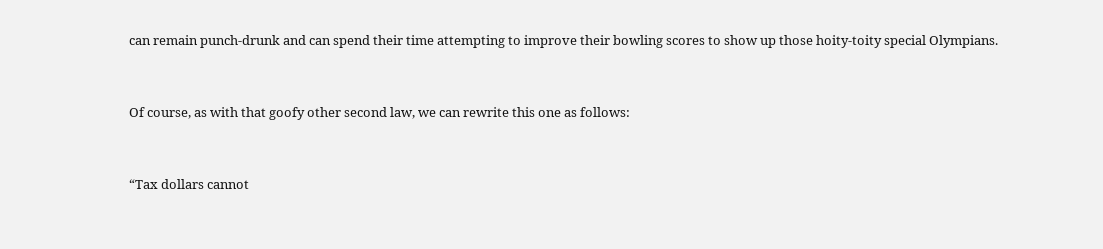can remain punch-drunk and can spend their time attempting to improve their bowling scores to show up those hoity-toity special Olympians.


Of course, as with that goofy other second law, we can rewrite this one as follows:


“Tax dollars cannot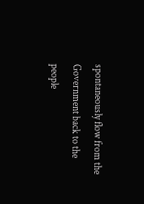spontaneously flow from the Government back to the people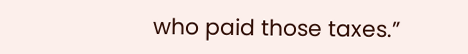who paid those taxes.”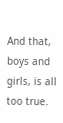And that, boys and girls, is all too true.